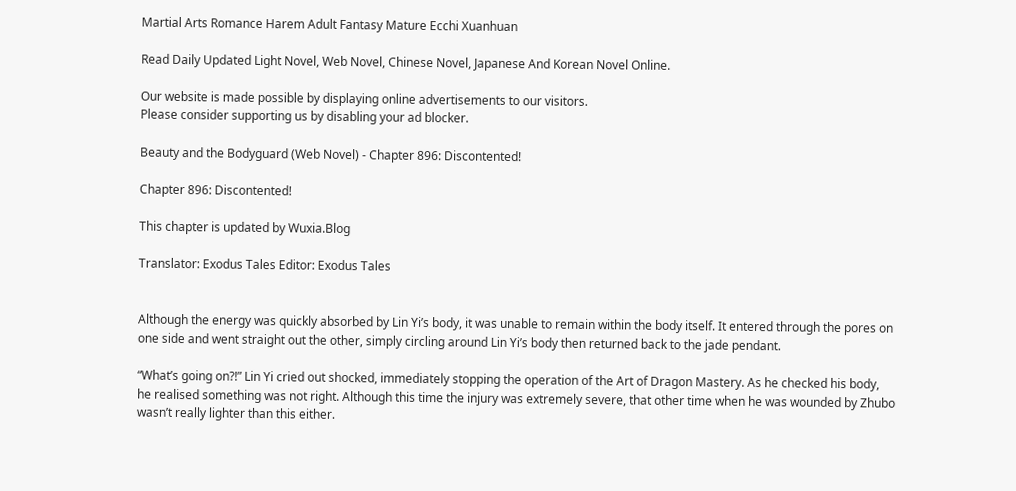Martial Arts Romance Harem Adult Fantasy Mature Ecchi Xuanhuan

Read Daily Updated Light Novel, Web Novel, Chinese Novel, Japanese And Korean Novel Online.

Our website is made possible by displaying online advertisements to our visitors.
Please consider supporting us by disabling your ad blocker.

Beauty and the Bodyguard (Web Novel) - Chapter 896: Discontented!

Chapter 896: Discontented!

This chapter is updated by Wuxia.Blog

Translator: Exodus Tales Editor: Exodus Tales


Although the energy was quickly absorbed by Lin Yi’s body, it was unable to remain within the body itself. It entered through the pores on one side and went straight out the other, simply circling around Lin Yi’s body then returned back to the jade pendant.

“What’s going on?!” Lin Yi cried out shocked, immediately stopping the operation of the Art of Dragon Mastery. As he checked his body, he realised something was not right. Although this time the injury was extremely severe, that other time when he was wounded by Zhubo wasn’t really lighter than this either.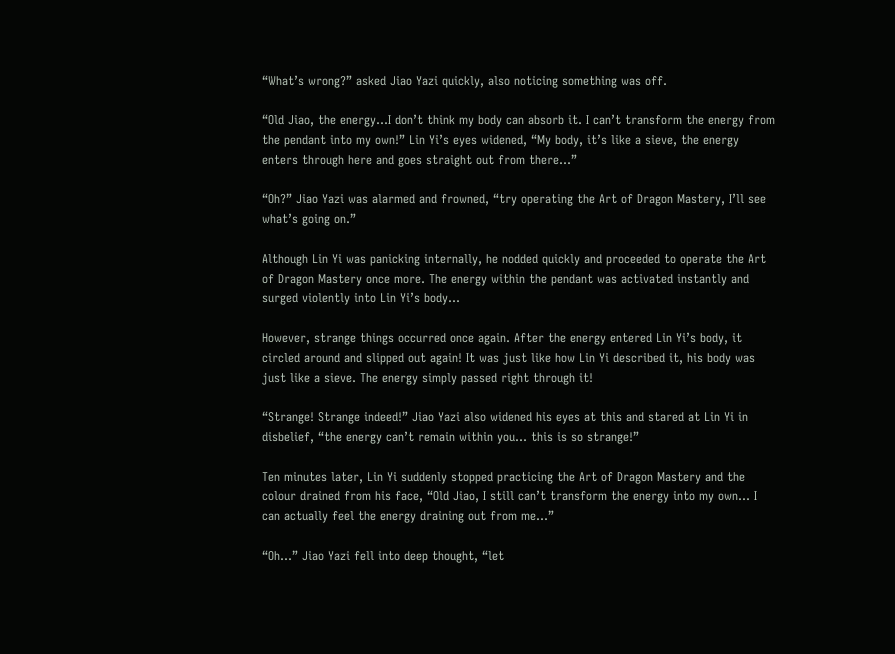“What’s wrong?” asked Jiao Yazi quickly, also noticing something was off.

“Old Jiao, the energy…I don’t think my body can absorb it. I can’t transform the energy from the pendant into my own!” Lin Yi’s eyes widened, “My body, it’s like a sieve, the energy enters through here and goes straight out from there…”

“Oh?” Jiao Yazi was alarmed and frowned, “try operating the Art of Dragon Mastery, I’ll see what’s going on.”

Although Lin Yi was panicking internally, he nodded quickly and proceeded to operate the Art of Dragon Mastery once more. The energy within the pendant was activated instantly and surged violently into Lin Yi’s body…

However, strange things occurred once again. After the energy entered Lin Yi’s body, it circled around and slipped out again! It was just like how Lin Yi described it, his body was just like a sieve. The energy simply passed right through it!

“Strange! Strange indeed!” Jiao Yazi also widened his eyes at this and stared at Lin Yi in disbelief, “the energy can’t remain within you… this is so strange!”

Ten minutes later, Lin Yi suddenly stopped practicing the Art of Dragon Mastery and the colour drained from his face, “Old Jiao, I still can’t transform the energy into my own… I can actually feel the energy draining out from me…”

“Oh…” Jiao Yazi fell into deep thought, “let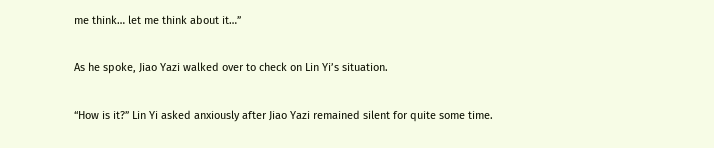me think… let me think about it…”

As he spoke, Jiao Yazi walked over to check on Lin Yi’s situation.

“How is it?” Lin Yi asked anxiously after Jiao Yazi remained silent for quite some time.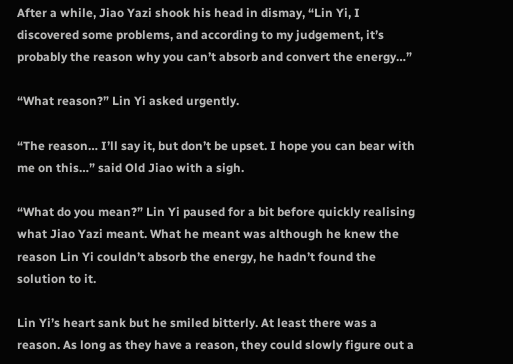After a while, Jiao Yazi shook his head in dismay, “Lin Yi, I discovered some problems, and according to my judgement, it’s probably the reason why you can’t absorb and convert the energy…”

“What reason?” Lin Yi asked urgently.

“The reason… I’ll say it, but don’t be upset. I hope you can bear with me on this…” said Old Jiao with a sigh.

“What do you mean?” Lin Yi paused for a bit before quickly realising what Jiao Yazi meant. What he meant was although he knew the reason Lin Yi couldn’t absorb the energy, he hadn’t found the solution to it.

Lin Yi’s heart sank but he smiled bitterly. At least there was a reason. As long as they have a reason, they could slowly figure out a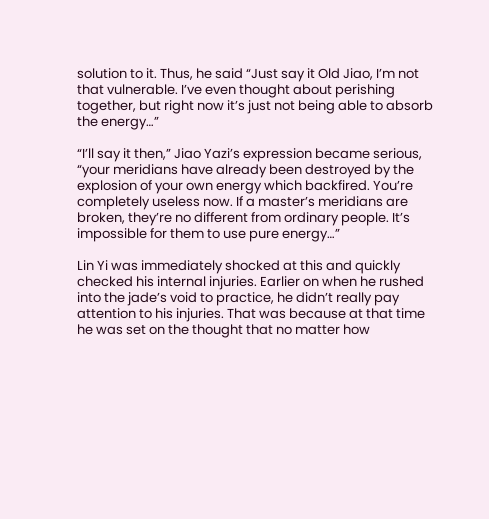solution to it. Thus, he said “Just say it Old Jiao, I’m not that vulnerable. I’ve even thought about perishing together, but right now it’s just not being able to absorb the energy…”

“I’ll say it then,” Jiao Yazi’s expression became serious, “your meridians have already been destroyed by the explosion of your own energy which backfired. You’re completely useless now. If a master’s meridians are broken, they’re no different from ordinary people. It’s impossible for them to use pure energy…”

Lin Yi was immediately shocked at this and quickly checked his internal injuries. Earlier on when he rushed into the jade’s void to practice, he didn’t really pay attention to his injuries. That was because at that time he was set on the thought that no matter how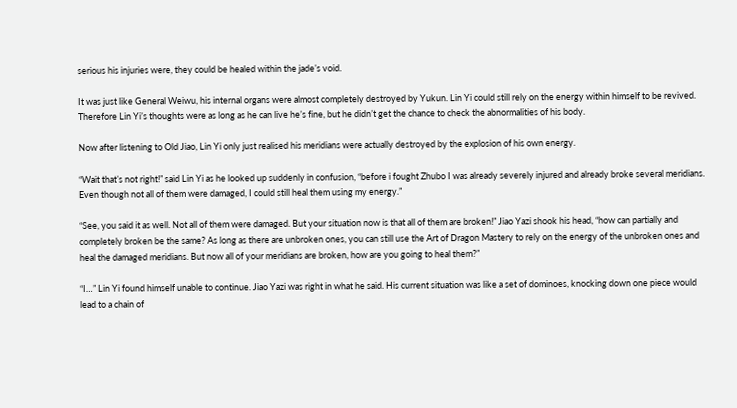serious his injuries were, they could be healed within the jade’s void.

It was just like General Weiwu, his internal organs were almost completely destroyed by Yukun. Lin Yi could still rely on the energy within himself to be revived. Therefore Lin Yi’s thoughts were as long as he can live he’s fine, but he didn’t get the chance to check the abnormalities of his body.

Now after listening to Old Jiao, Lin Yi only just realised his meridians were actually destroyed by the explosion of his own energy.

“Wait that’s not right!” said Lin Yi as he looked up suddenly in confusion, “before i fought Zhubo I was already severely injured and already broke several meridians. Even though not all of them were damaged, I could still heal them using my energy.”

“See, you said it as well. Not all of them were damaged. But your situation now is that all of them are broken!” Jiao Yazi shook his head, “how can partially and completely broken be the same? As long as there are unbroken ones, you can still use the Art of Dragon Mastery to rely on the energy of the unbroken ones and heal the damaged meridians. But now all of your meridians are broken, how are you going to heal them?”

“I…” Lin Yi found himself unable to continue. Jiao Yazi was right in what he said. His current situation was like a set of dominoes, knocking down one piece would lead to a chain of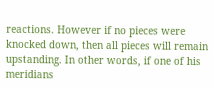reactions. However if no pieces were knocked down, then all pieces will remain upstanding. In other words, if one of his meridians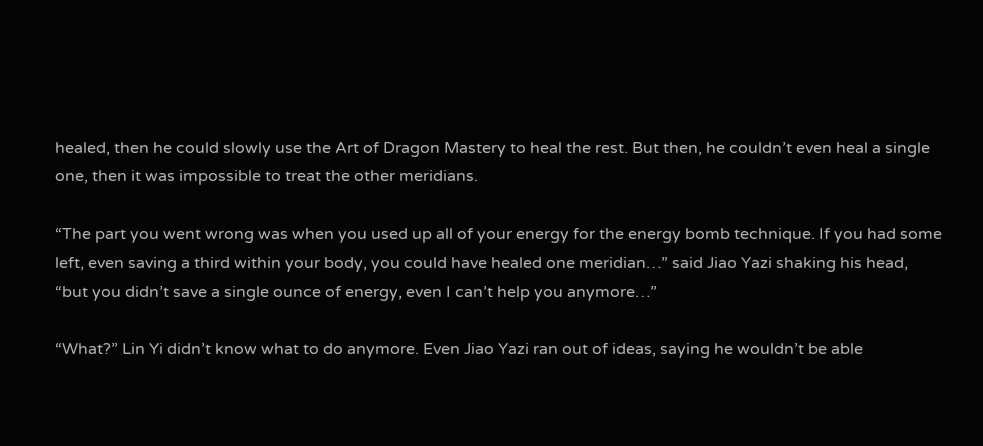healed, then he could slowly use the Art of Dragon Mastery to heal the rest. But then, he couldn’t even heal a single one, then it was impossible to treat the other meridians.

“The part you went wrong was when you used up all of your energy for the energy bomb technique. If you had some left, even saving a third within your body, you could have healed one meridian…” said Jiao Yazi shaking his head, “but you didn’t save a single ounce of energy, even I can’t help you anymore…”

“What?” Lin Yi didn’t know what to do anymore. Even Jiao Yazi ran out of ideas, saying he wouldn’t be able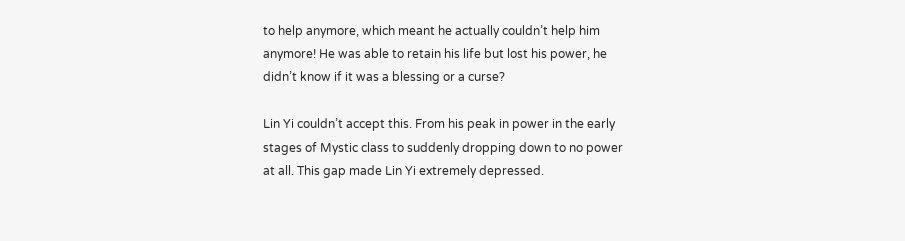to help anymore, which meant he actually couldn’t help him anymore! He was able to retain his life but lost his power, he didn’t know if it was a blessing or a curse?

Lin Yi couldn’t accept this. From his peak in power in the early stages of Mystic class to suddenly dropping down to no power at all. This gap made Lin Yi extremely depressed.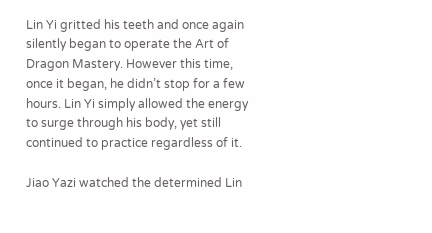Lin Yi gritted his teeth and once again silently began to operate the Art of Dragon Mastery. However this time, once it began, he didn’t stop for a few hours. Lin Yi simply allowed the energy to surge through his body, yet still continued to practice regardless of it.

Jiao Yazi watched the determined Lin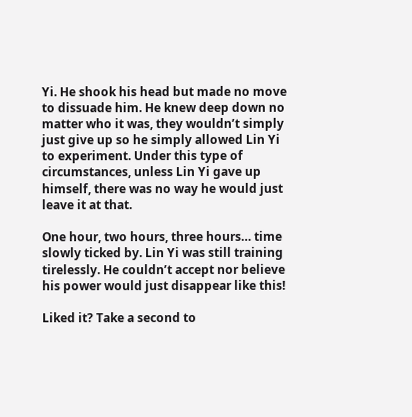Yi. He shook his head but made no move to dissuade him. He knew deep down no matter who it was, they wouldn’t simply just give up so he simply allowed Lin Yi to experiment. Under this type of circumstances, unless Lin Yi gave up himself, there was no way he would just leave it at that.

One hour, two hours, three hours… time slowly ticked by. Lin Yi was still training tirelessly. He couldn’t accept nor believe his power would just disappear like this!

Liked it? Take a second to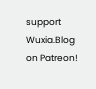support Wuxia.Blog on Patreon!